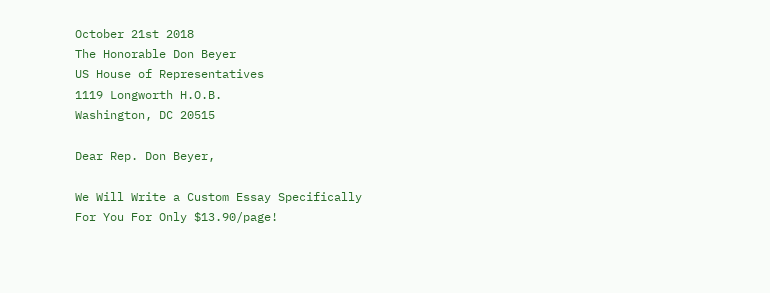October 21st 2018
The Honorable Don Beyer
US House of Representatives
1119 Longworth H.O.B.
Washington, DC 20515

Dear Rep. Don Beyer,

We Will Write a Custom Essay Specifically
For You For Only $13.90/page!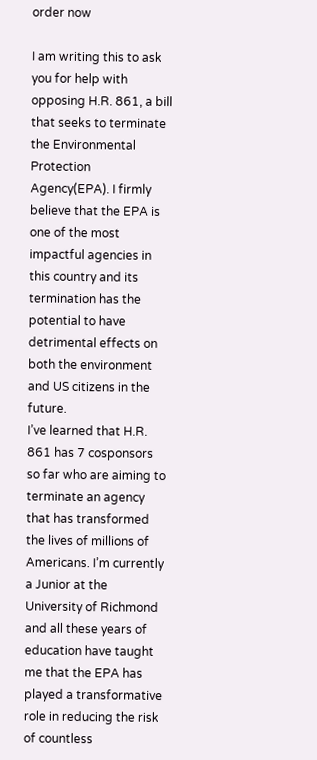order now

I am writing this to ask you for help with opposing H.R. 861, a bill that seeks to terminate the Environmental Protection Agency(EPA). I firmly believe that the EPA is one of the most impactful agencies in this country and its termination has the potential to have detrimental effects on both the environment and US citizens in the future.
I’ve learned that H.R. 861 has 7 cosponsors so far who are aiming to terminate an agency that has transformed the lives of millions of Americans. I’m currently a Junior at the University of Richmond and all these years of education have taught me that the EPA has played a transformative role in reducing the risk of countless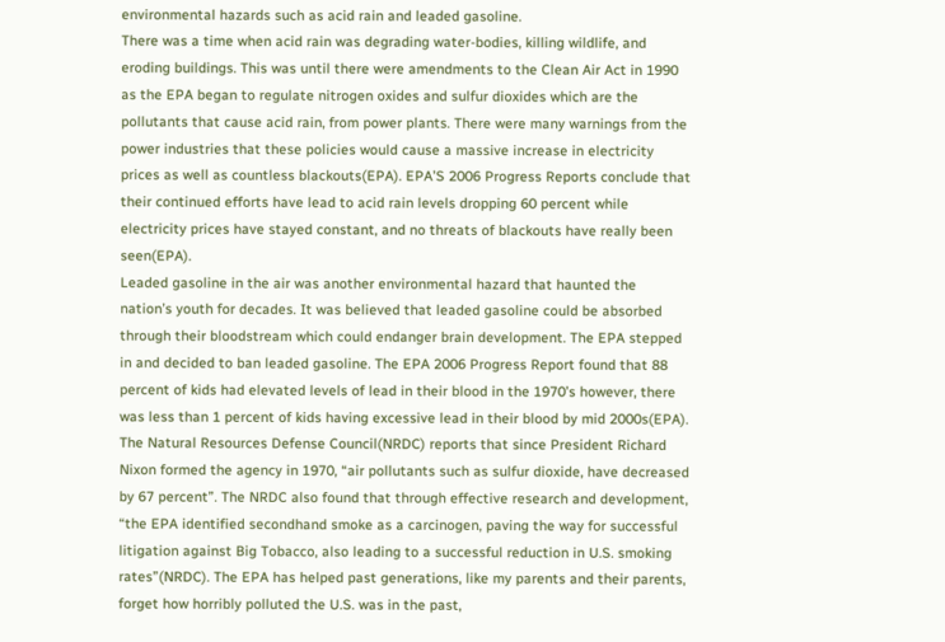environmental hazards such as acid rain and leaded gasoline.
There was a time when acid rain was degrading water-bodies, killing wildlife, and eroding buildings. This was until there were amendments to the Clean Air Act in 1990 as the EPA began to regulate nitrogen oxides and sulfur dioxides which are the pollutants that cause acid rain, from power plants. There were many warnings from the power industries that these policies would cause a massive increase in electricity prices as well as countless blackouts(EPA). EPA’S 2006 Progress Reports conclude that their continued efforts have lead to acid rain levels dropping 60 percent while electricity prices have stayed constant, and no threats of blackouts have really been seen(EPA).
Leaded gasoline in the air was another environmental hazard that haunted the nation’s youth for decades. It was believed that leaded gasoline could be absorbed through their bloodstream which could endanger brain development. The EPA stepped in and decided to ban leaded gasoline. The EPA 2006 Progress Report found that 88 percent of kids had elevated levels of lead in their blood in the 1970’s however, there was less than 1 percent of kids having excessive lead in their blood by mid 2000s(EPA).
The Natural Resources Defense Council(NRDC) reports that since President Richard Nixon formed the agency in 1970, “air pollutants such as sulfur dioxide, have decreased by 67 percent”. The NRDC also found that through effective research and development, “the EPA identified secondhand smoke as a carcinogen, paving the way for successful litigation against Big Tobacco, also leading to a successful reduction in U.S. smoking rates”(NRDC). The EPA has helped past generations, like my parents and their parents, forget how horribly polluted the U.S. was in the past,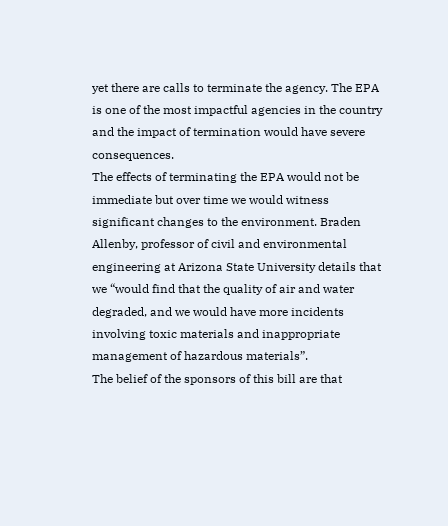yet there are calls to terminate the agency. The EPA is one of the most impactful agencies in the country and the impact of termination would have severe consequences.
The effects of terminating the EPA would not be immediate but over time we would witness significant changes to the environment. Braden Allenby, professor of civil and environmental engineering at Arizona State University details that we “would find that the quality of air and water degraded, and we would have more incidents involving toxic materials and inappropriate management of hazardous materials”.
The belief of the sponsors of this bill are that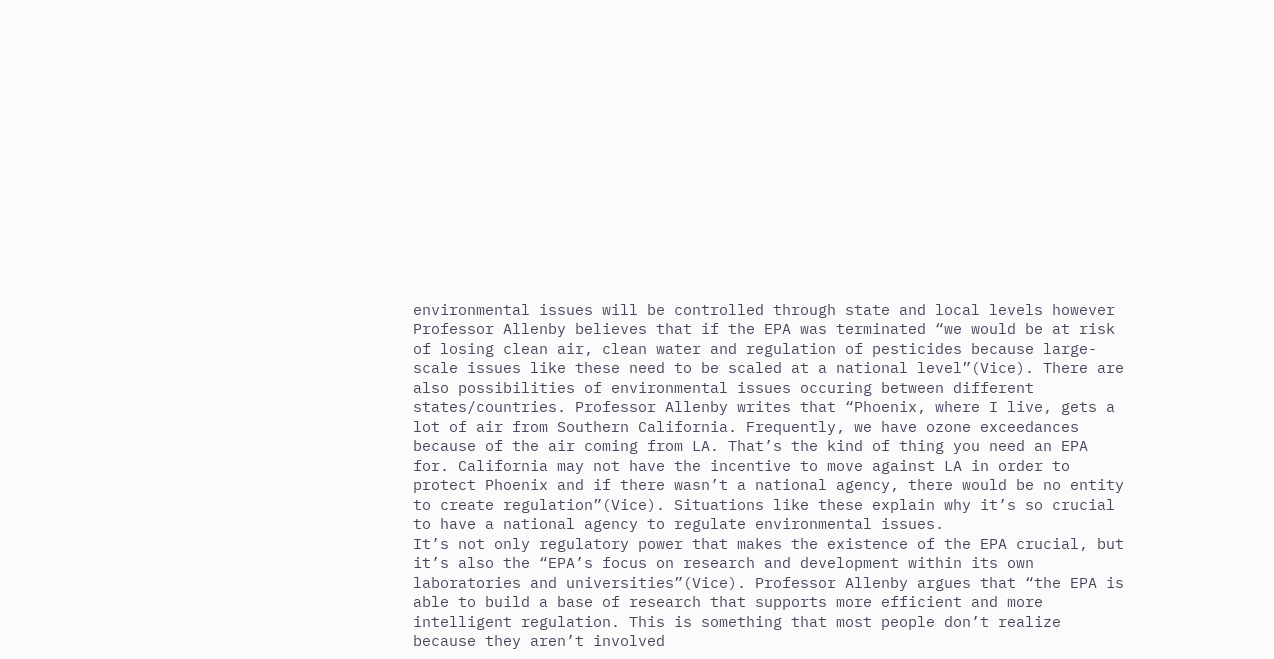environmental issues will be controlled through state and local levels however Professor Allenby believes that if the EPA was terminated “we would be at risk of losing clean air, clean water and regulation of pesticides because large-scale issues like these need to be scaled at a national level”(Vice). There are also possibilities of environmental issues occuring between different states/countries. Professor Allenby writes that “Phoenix, where I live, gets a lot of air from Southern California. Frequently, we have ozone exceedances because of the air coming from LA. That’s the kind of thing you need an EPA for. California may not have the incentive to move against LA in order to protect Phoenix and if there wasn’t a national agency, there would be no entity to create regulation”(Vice). Situations like these explain why it’s so crucial to have a national agency to regulate environmental issues.
It’s not only regulatory power that makes the existence of the EPA crucial, but it’s also the “EPA’s focus on research and development within its own laboratories and universities”(Vice). Professor Allenby argues that “the EPA is able to build a base of research that supports more efficient and more intelligent regulation. This is something that most people don’t realize because they aren’t involved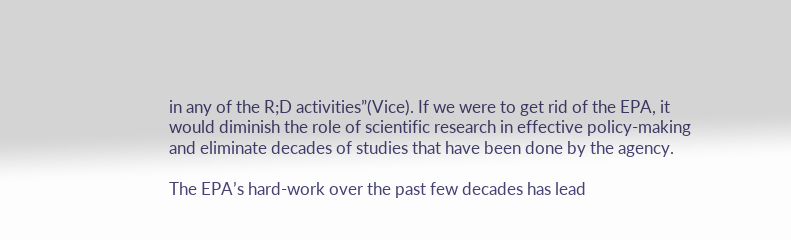in any of the R;D activities”(Vice). If we were to get rid of the EPA, it would diminish the role of scientific research in effective policy-making and eliminate decades of studies that have been done by the agency.

The EPA’s hard-work over the past few decades has lead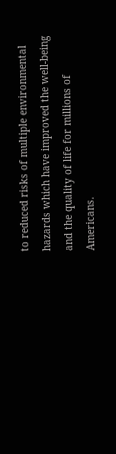to reduced risks of multiple environmental hazards which have improved the well-being and the quality of life for millions of Americans.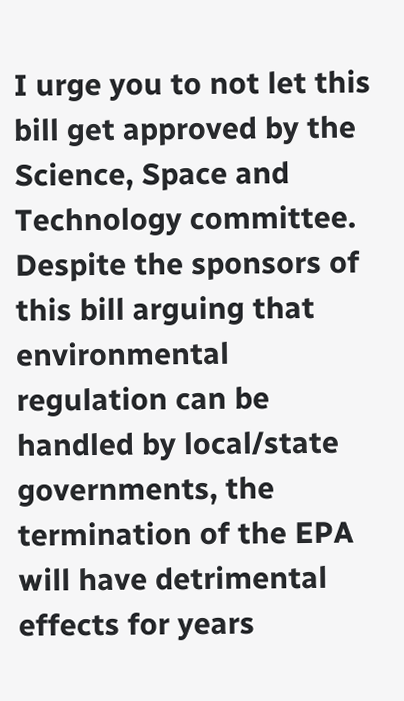I urge you to not let this bill get approved by the Science, Space and Technology committee. Despite the sponsors of this bill arguing that environmental regulation can be handled by local/state governments, the termination of the EPA will have detrimental effects for years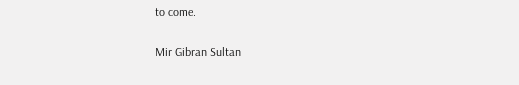to come.

Mir Gibran Sultan